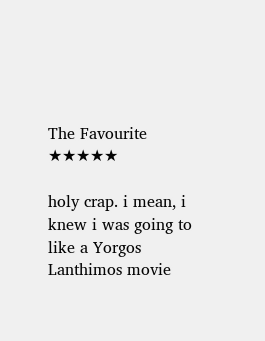The Favourite ★★★★★

holy crap. i mean, i knew i was going to like a Yorgos Lanthimos movie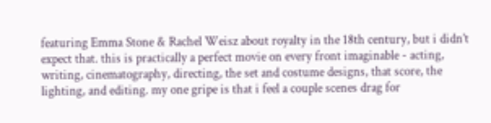featuring Emma Stone & Rachel Weisz about royalty in the 18th century, but i didn’t expect that. this is practically a perfect movie on every front imaginable - acting, writing, cinematography, directing, the set and costume designs, that score, the lighting, and editing. my one gripe is that i feel a couple scenes drag for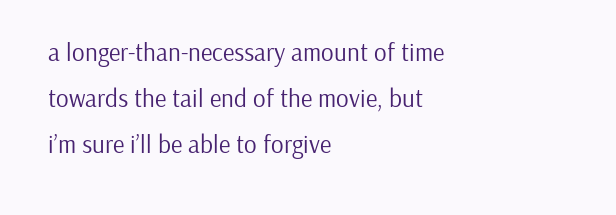a longer-than-necessary amount of time towards the tail end of the movie, but i’m sure i’ll be able to forgive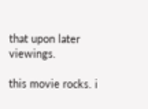that upon later viewings.

this movie rocks. i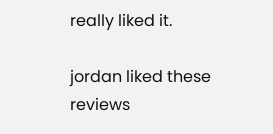really liked it.

jordan liked these reviews